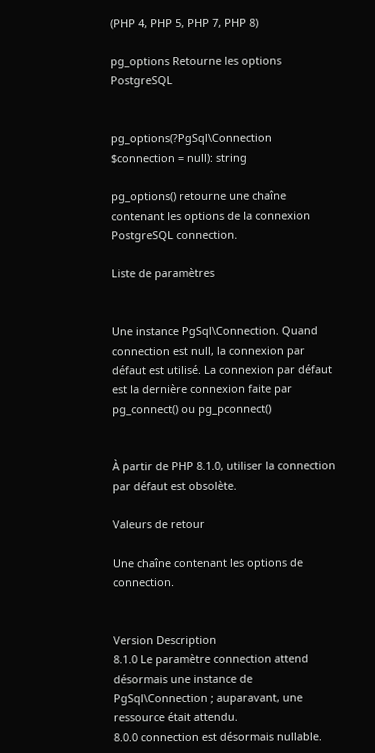(PHP 4, PHP 5, PHP 7, PHP 8)

pg_options Retourne les options PostgreSQL


pg_options(?PgSql\Connection $connection = null): string

pg_options() retourne une chaîne contenant les options de la connexion PostgreSQL connection.

Liste de paramètres


Une instance PgSql\Connection. Quand connection est null, la connexion par défaut est utilisé. La connexion par défaut est la dernière connexion faite par pg_connect() ou pg_pconnect()


À partir de PHP 8.1.0, utiliser la connection par défaut est obsolète.

Valeurs de retour

Une chaîne contenant les options de connection.


Version Description
8.1.0 Le paramètre connection attend désormais une instance de PgSql\Connection ; auparavant, une ressource était attendu.
8.0.0 connection est désormais nullable.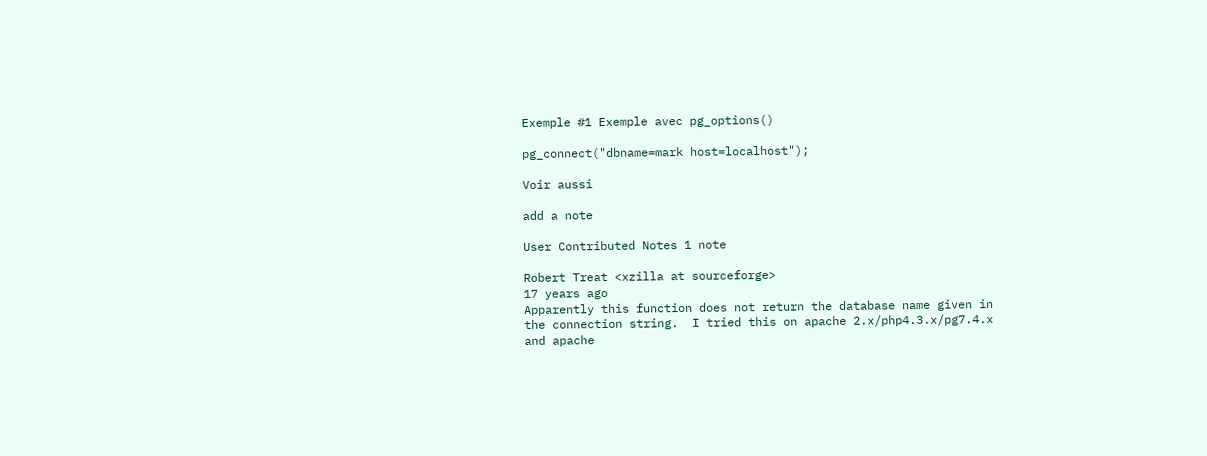Exemple #1 Exemple avec pg_options()

pg_connect("dbname=mark host=localhost");

Voir aussi

add a note

User Contributed Notes 1 note

Robert Treat <xzilla at sourceforge>
17 years ago
Apparently this function does not return the database name given in the connection string.  I tried this on apache 2.x/php4.3.x/pg7.4.x and apache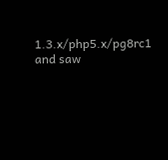1.3.x/php5.x/pg8rc1 and saw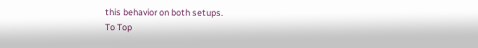this behavior on both setups.
To Top